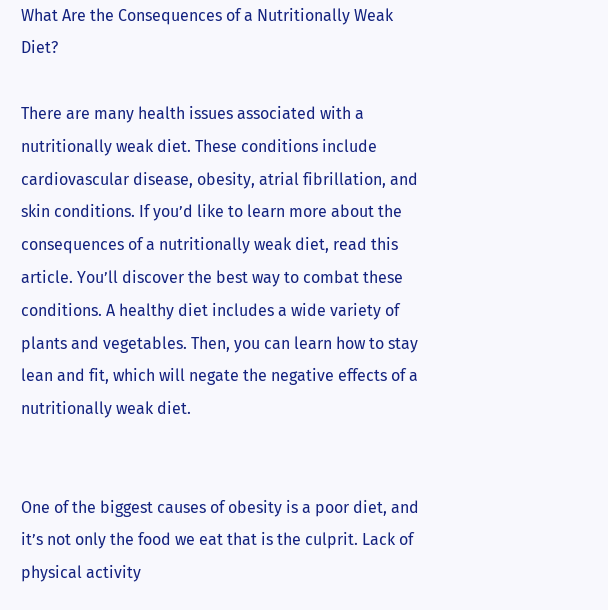What Are the Consequences of a Nutritionally Weak Diet?

There are many health issues associated with a nutritionally weak diet. These conditions include cardiovascular disease, obesity, atrial fibrillation, and skin conditions. If you’d like to learn more about the consequences of a nutritionally weak diet, read this article. You’ll discover the best way to combat these conditions. A healthy diet includes a wide variety of plants and vegetables. Then, you can learn how to stay lean and fit, which will negate the negative effects of a nutritionally weak diet.


One of the biggest causes of obesity is a poor diet, and it’s not only the food we eat that is the culprit. Lack of physical activity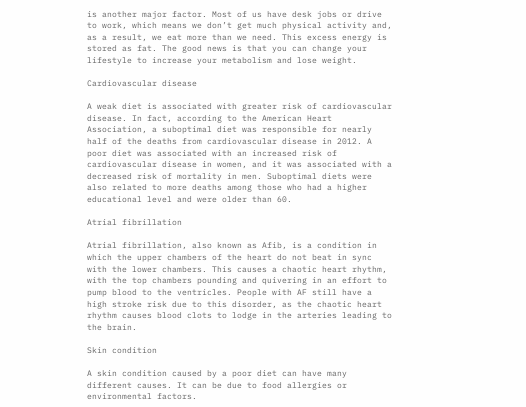is another major factor. Most of us have desk jobs or drive to work, which means we don’t get much physical activity and, as a result, we eat more than we need. This excess energy is stored as fat. The good news is that you can change your lifestyle to increase your metabolism and lose weight.

Cardiovascular disease

A weak diet is associated with greater risk of cardiovascular disease. In fact, according to the American Heart Association, a suboptimal diet was responsible for nearly half of the deaths from cardiovascular disease in 2012. A poor diet was associated with an increased risk of cardiovascular disease in women, and it was associated with a decreased risk of mortality in men. Suboptimal diets were also related to more deaths among those who had a higher educational level and were older than 60.

Atrial fibrillation

Atrial fibrillation, also known as Afib, is a condition in which the upper chambers of the heart do not beat in sync with the lower chambers. This causes a chaotic heart rhythm, with the top chambers pounding and quivering in an effort to pump blood to the ventricles. People with AF still have a high stroke risk due to this disorder, as the chaotic heart rhythm causes blood clots to lodge in the arteries leading to the brain.

Skin condition

A skin condition caused by a poor diet can have many different causes. It can be due to food allergies or environmental factors.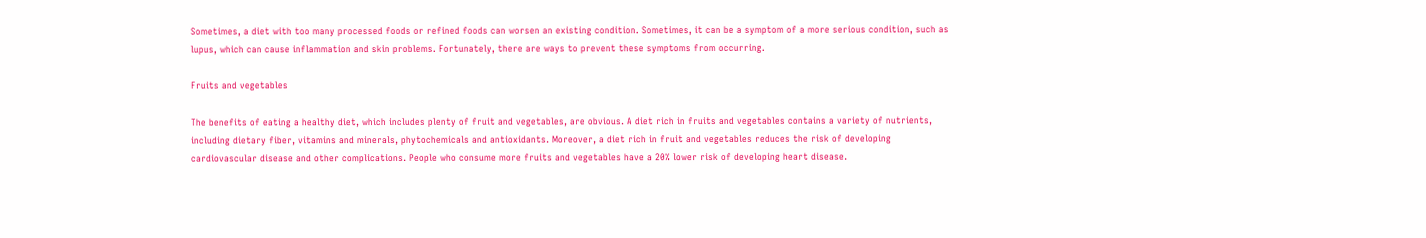Sometimes, a diet with too many processed foods or refined foods can worsen an existing condition. Sometimes, it can be a symptom of a more serious condition, such as lupus, which can cause inflammation and skin problems. Fortunately, there are ways to prevent these symptoms from occurring.

Fruits and vegetables

The benefits of eating a healthy diet, which includes plenty of fruit and vegetables, are obvious. A diet rich in fruits and vegetables contains a variety of nutrients, including dietary fiber, vitamins and minerals, phytochemicals and antioxidants. Moreover, a diet rich in fruit and vegetables reduces the risk of developing cardiovascular disease and other complications. People who consume more fruits and vegetables have a 20% lower risk of developing heart disease.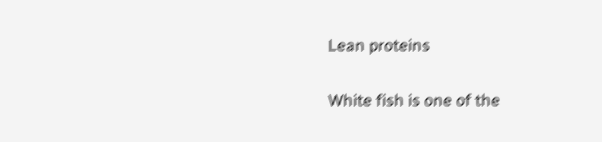Lean proteins

White fish is one of the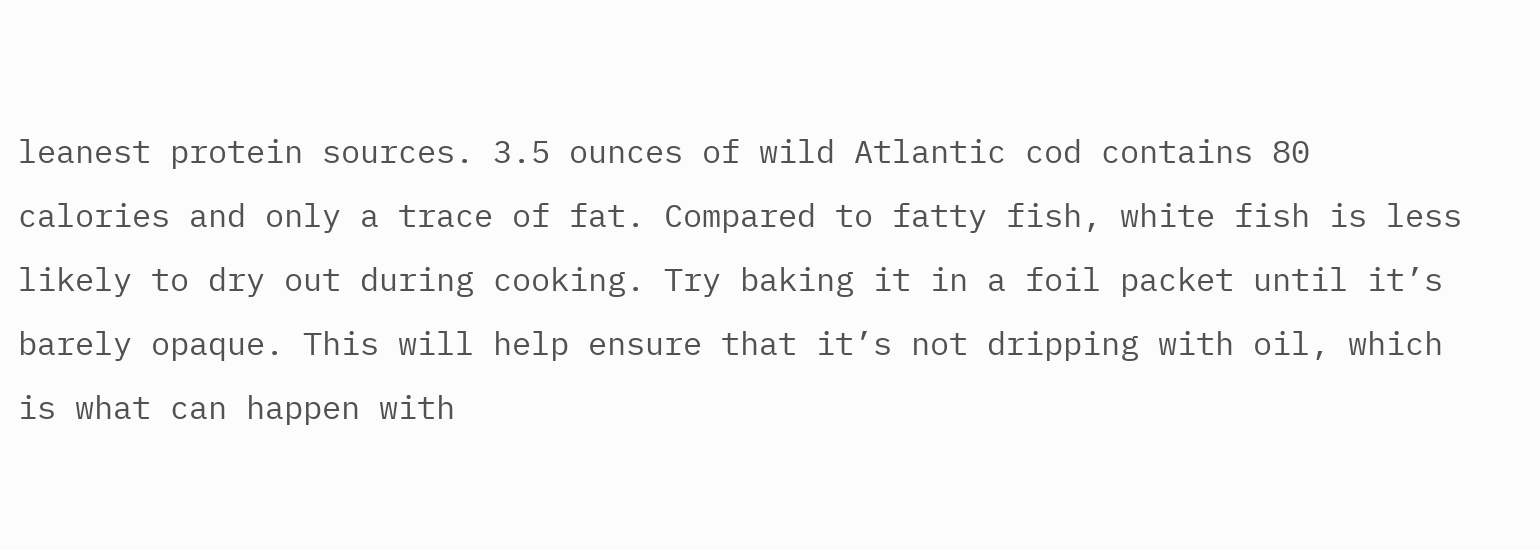leanest protein sources. 3.5 ounces of wild Atlantic cod contains 80 calories and only a trace of fat. Compared to fatty fish, white fish is less likely to dry out during cooking. Try baking it in a foil packet until it’s barely opaque. This will help ensure that it’s not dripping with oil, which is what can happen with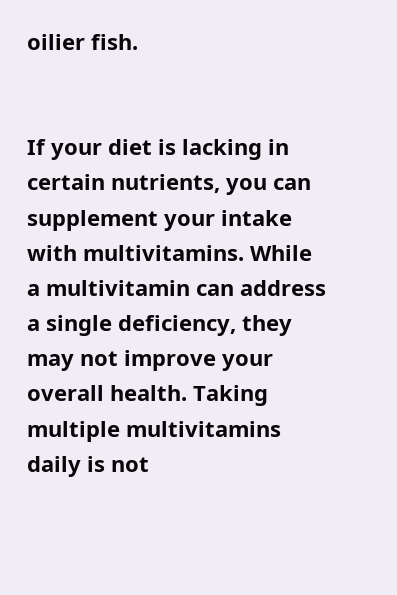oilier fish.


If your diet is lacking in certain nutrients, you can supplement your intake with multivitamins. While a multivitamin can address a single deficiency, they may not improve your overall health. Taking multiple multivitamins daily is not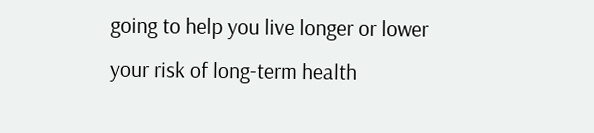going to help you live longer or lower your risk of long-term health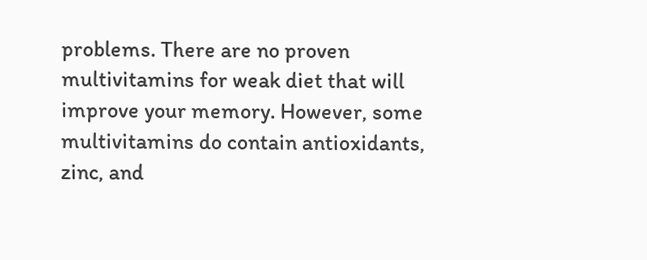problems. There are no proven multivitamins for weak diet that will improve your memory. However, some multivitamins do contain antioxidants, zinc, and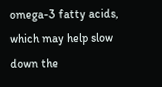omega-3 fatty acids, which may help slow down the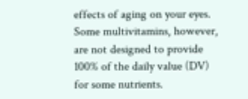effects of aging on your eyes. Some multivitamins, however, are not designed to provide 100% of the daily value (DV) for some nutrients.